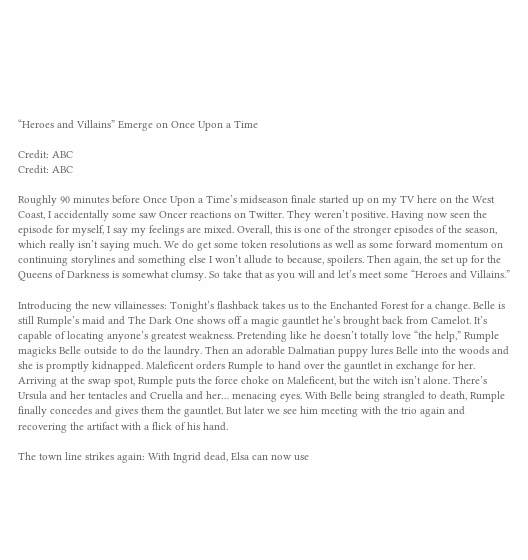“Heroes and Villains” Emerge on Once Upon a Time

Credit: ABC
Credit: ABC

Roughly 90 minutes before Once Upon a Time’s midseason finale started up on my TV here on the West Coast, I accidentally some saw Oncer reactions on Twitter. They weren’t positive. Having now seen the episode for myself, I say my feelings are mixed. Overall, this is one of the stronger episodes of the season, which really isn’t saying much. We do get some token resolutions as well as some forward momentum on continuing storylines and something else I won’t allude to because, spoilers. Then again, the set up for the Queens of Darkness is somewhat clumsy. So take that as you will and let’s meet some “Heroes and Villains.”

Introducing the new villainesses: Tonight’s flashback takes us to the Enchanted Forest for a change. Belle is still Rumple’s maid and The Dark One shows off a magic gauntlet he’s brought back from Camelot. It’s capable of locating anyone’s greatest weakness. Pretending like he doesn’t totally love “the help,” Rumple magicks Belle outside to do the laundry. Then an adorable Dalmatian puppy lures Belle into the woods and she is promptly kidnapped. Maleficent orders Rumple to hand over the gauntlet in exchange for her. Arriving at the swap spot, Rumple puts the force choke on Maleficent, but the witch isn’t alone. There’s Ursula and her tentacles and Cruella and her… menacing eyes. With Belle being strangled to death, Rumple finally concedes and gives them the gauntlet. But later we see him meeting with the trio again and recovering the artifact with a flick of his hand.

The town line strikes again: With Ingrid dead, Elsa can now use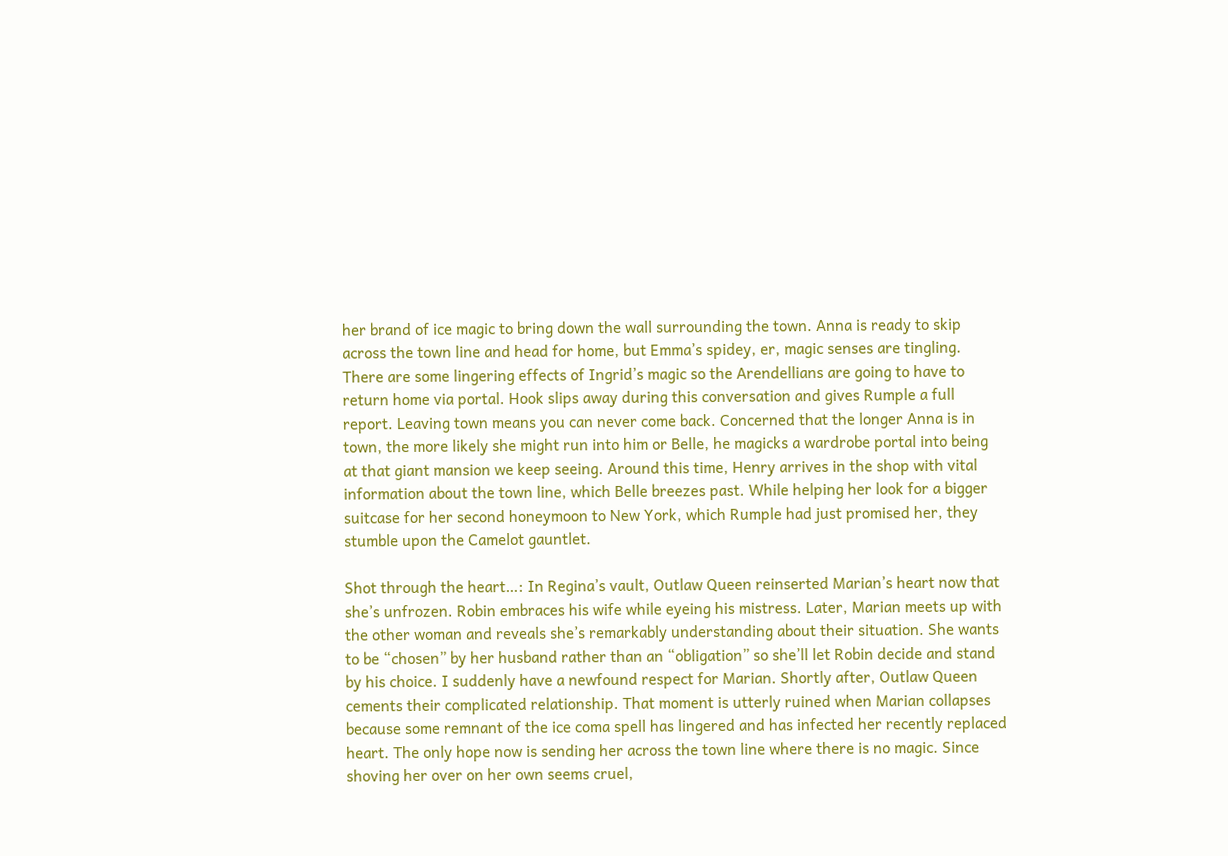her brand of ice magic to bring down the wall surrounding the town. Anna is ready to skip across the town line and head for home, but Emma’s spidey, er, magic senses are tingling. There are some lingering effects of Ingrid’s magic so the Arendellians are going to have to return home via portal. Hook slips away during this conversation and gives Rumple a full report. Leaving town means you can never come back. Concerned that the longer Anna is in town, the more likely she might run into him or Belle, he magicks a wardrobe portal into being at that giant mansion we keep seeing. Around this time, Henry arrives in the shop with vital information about the town line, which Belle breezes past. While helping her look for a bigger suitcase for her second honeymoon to New York, which Rumple had just promised her, they stumble upon the Camelot gauntlet.

Shot through the heart…: In Regina’s vault, Outlaw Queen reinserted Marian’s heart now that she’s unfrozen. Robin embraces his wife while eyeing his mistress. Later, Marian meets up with the other woman and reveals she’s remarkably understanding about their situation. She wants to be “chosen” by her husband rather than an “obligation” so she’ll let Robin decide and stand by his choice. I suddenly have a newfound respect for Marian. Shortly after, Outlaw Queen cements their complicated relationship. That moment is utterly ruined when Marian collapses because some remnant of the ice coma spell has lingered and has infected her recently replaced heart. The only hope now is sending her across the town line where there is no magic. Since shoving her over on her own seems cruel,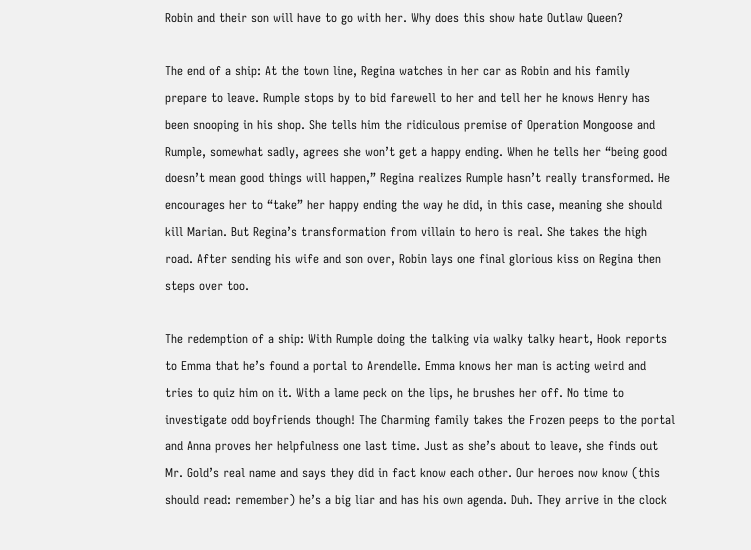Robin and their son will have to go with her. Why does this show hate Outlaw Queen?

The end of a ship: At the town line, Regina watches in her car as Robin and his family prepare to leave. Rumple stops by to bid farewell to her and tell her he knows Henry has been snooping in his shop. She tells him the ridiculous premise of Operation Mongoose and Rumple, somewhat sadly, agrees she won’t get a happy ending. When he tells her “being good doesn’t mean good things will happen,” Regina realizes Rumple hasn’t really transformed. He encourages her to “take” her happy ending the way he did, in this case, meaning she should kill Marian. But Regina’s transformation from villain to hero is real. She takes the high road. After sending his wife and son over, Robin lays one final glorious kiss on Regina then steps over too.

The redemption of a ship: With Rumple doing the talking via walky talky heart, Hook reports to Emma that he’s found a portal to Arendelle. Emma knows her man is acting weird and tries to quiz him on it. With a lame peck on the lips, he brushes her off. No time to investigate odd boyfriends though! The Charming family takes the Frozen peeps to the portal and Anna proves her helpfulness one last time. Just as she’s about to leave, she finds out Mr. Gold’s real name and says they did in fact know each other. Our heroes now know (this should read: remember) he’s a big liar and has his own agenda. Duh. They arrive in the clock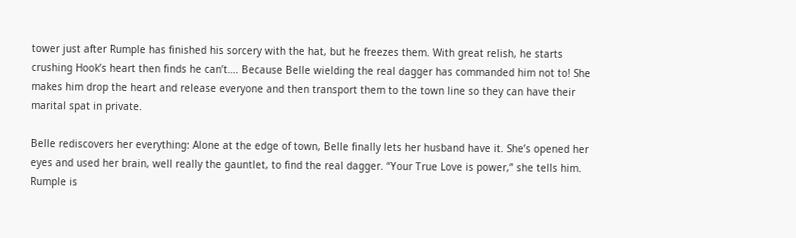tower just after Rumple has finished his sorcery with the hat, but he freezes them. With great relish, he starts crushing Hook’s heart then finds he can’t…. Because Belle wielding the real dagger has commanded him not to! She makes him drop the heart and release everyone and then transport them to the town line so they can have their marital spat in private.

Belle rediscovers her everything: Alone at the edge of town, Belle finally lets her husband have it. She’s opened her eyes and used her brain, well really the gauntlet, to find the real dagger. “Your True Love is power,” she tells him. Rumple is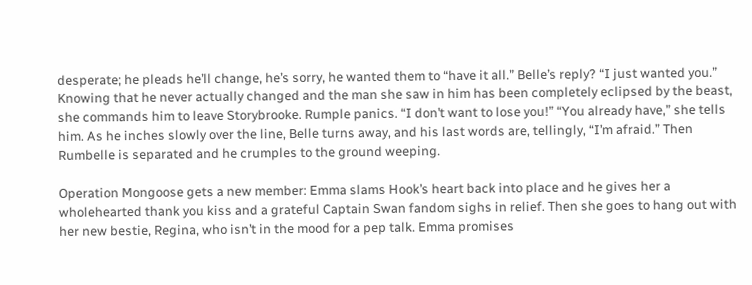desperate; he pleads he’ll change, he’s sorry, he wanted them to “have it all.” Belle’s reply? “I just wanted you.” Knowing that he never actually changed and the man she saw in him has been completely eclipsed by the beast, she commands him to leave Storybrooke. Rumple panics. “I don’t want to lose you!” “You already have,” she tells him. As he inches slowly over the line, Belle turns away, and his last words are, tellingly, “I’m afraid.” Then Rumbelle is separated and he crumples to the ground weeping.

Operation Mongoose gets a new member: Emma slams Hook’s heart back into place and he gives her a wholehearted thank you kiss and a grateful Captain Swan fandom sighs in relief. Then she goes to hang out with her new bestie, Regina, who isn’t in the mood for a pep talk. Emma promises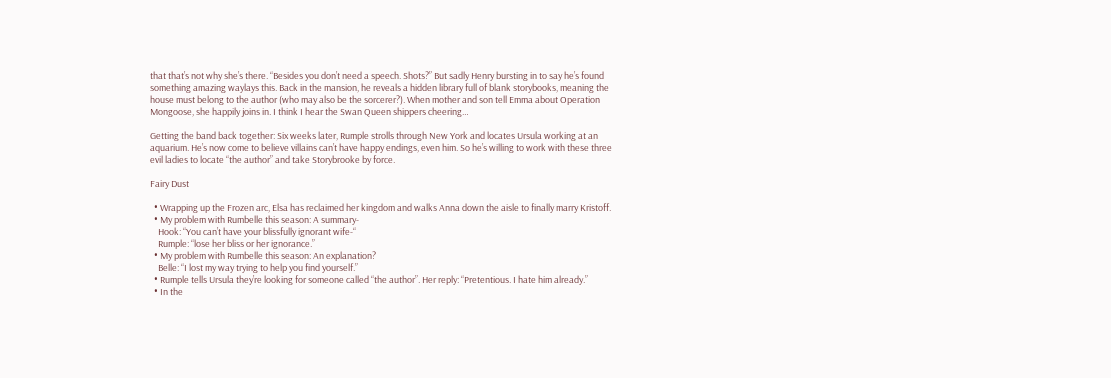that that’s not why she’s there. “Besides you don’t need a speech. Shots?” But sadly Henry bursting in to say he’s found something amazing waylays this. Back in the mansion, he reveals a hidden library full of blank storybooks, meaning the house must belong to the author (who may also be the sorcerer?). When mother and son tell Emma about Operation Mongoose, she happily joins in. I think I hear the Swan Queen shippers cheering…

Getting the band back together: Six weeks later, Rumple strolls through New York and locates Ursula working at an aquarium. He’s now come to believe villains can’t have happy endings, even him. So he’s willing to work with these three evil ladies to locate “the author” and take Storybrooke by force.

Fairy Dust

  • Wrapping up the Frozen arc, Elsa has reclaimed her kingdom and walks Anna down the aisle to finally marry Kristoff.
  • My problem with Rumbelle this season: A summary-
    Hook: “You can’t have your blissfully ignorant wife-“
    Rumple: “lose her bliss or her ignorance.”
  • My problem with Rumbelle this season: An explanation?
    Belle: “I lost my way trying to help you find yourself.”
  • Rumple tells Ursula they’re looking for someone called “the author”. Her reply: “Pretentious. I hate him already.”
  • In the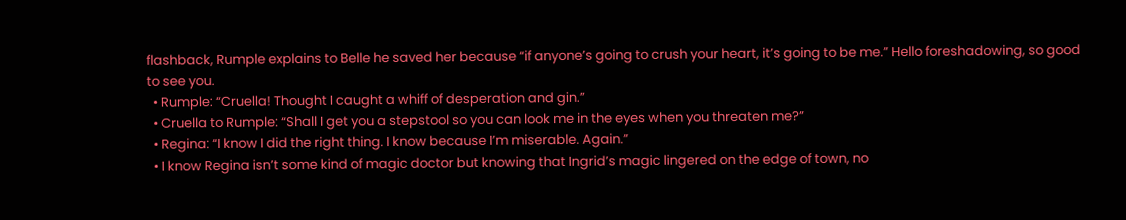flashback, Rumple explains to Belle he saved her because “if anyone’s going to crush your heart, it’s going to be me.” Hello foreshadowing, so good to see you.
  • Rumple: “Cruella! Thought I caught a whiff of desperation and gin.”
  • Cruella to Rumple: “Shall I get you a stepstool so you can look me in the eyes when you threaten me?”
  • Regina: “I know I did the right thing. I know because I’m miserable. Again.”
  • I know Regina isn’t some kind of magic doctor but knowing that Ingrid’s magic lingered on the edge of town, no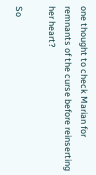one thought to check Marian for remnants of the curse before reinserting her heart?

So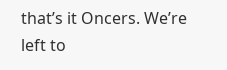that’s it Oncers. We’re left to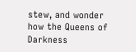stew, and wonder how the Queens of Darkness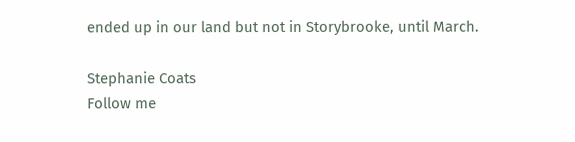ended up in our land but not in Storybrooke, until March.

Stephanie Coats
Follow me